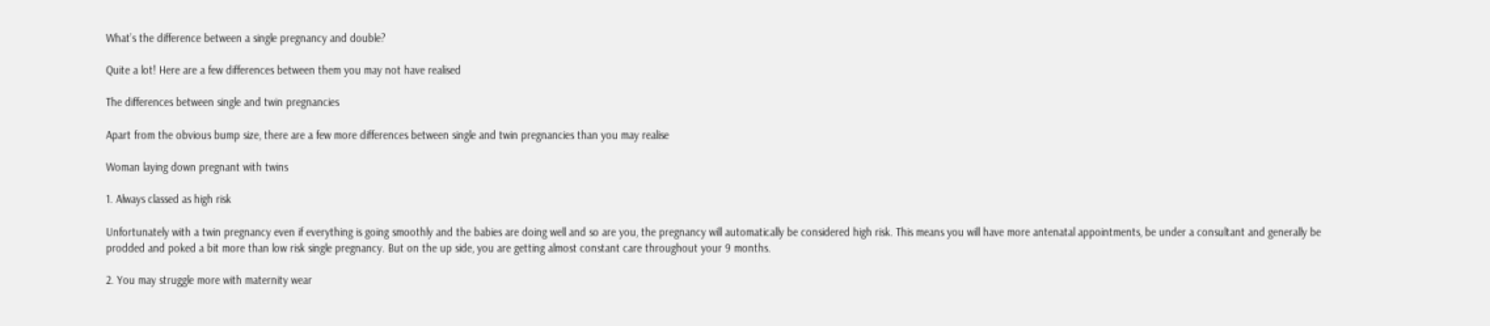What’s the difference between a single pregnancy and double?

Quite a lot! Here are a few differences between them you may not have realised

The differences between single and twin pregnancies

Apart from the obvious bump size, there are a few more differences between single and twin pregnancies than you may realise

Woman laying down pregnant with twins

1. Always classed as high risk

Unfortunately with a twin pregnancy even if everything is going smoothly and the babies are doing well and so are you, the pregnancy will automatically be considered high risk. This means you will have more antenatal appointments, be under a consultant and generally be prodded and poked a bit more than low risk single pregnancy. But on the up side, you are getting almost constant care throughout your 9 months.

2. You may struggle more with maternity wear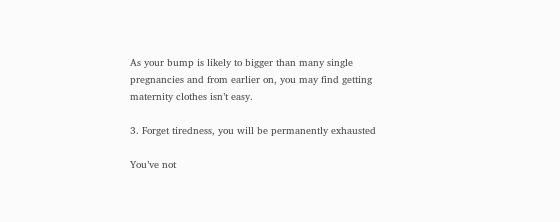As your bump is likely to bigger than many single pregnancies and from earlier on, you may find getting maternity clothes isn’t easy.

3. Forget tiredness, you will be permanently exhausted

You’ve not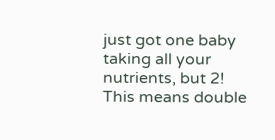just got one baby taking all your nutrients, but 2! This means double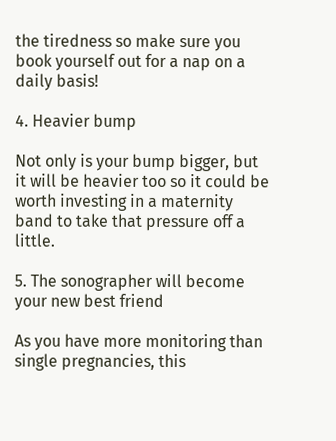the tiredness so make sure you book yourself out for a nap on a daily basis!

4. Heavier bump

Not only is your bump bigger, but it will be heavier too so it could be worth investing in a maternity band to take that pressure off a little.

5. The sonographer will become your new best friend

As you have more monitoring than single pregnancies, this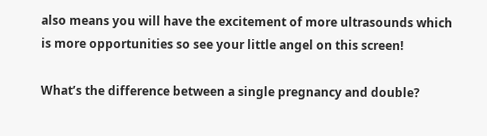also means you will have the excitement of more ultrasounds which is more opportunities so see your little angel on this screen!

What’s the difference between a single pregnancy and double?